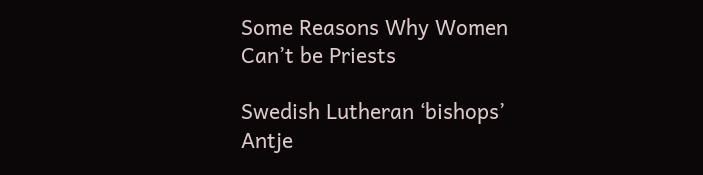Some Reasons Why Women Can’t be Priests

Swedish Lutheran ‘bishops’ Antje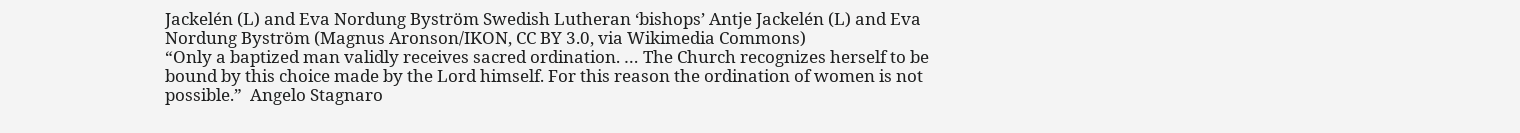Jackelén (L) and Eva Nordung Byström Swedish Lutheran ‘bishops’ Antje Jackelén (L) and Eva Nordung Byström (Magnus Aronson/IKON, CC BY 3.0, via Wikimedia Commons)
“Only a baptized man validly receives sacred ordination. … The Church recognizes herself to be bound by this choice made by the Lord himself. For this reason the ordination of women is not possible.”  Angelo Stagnaro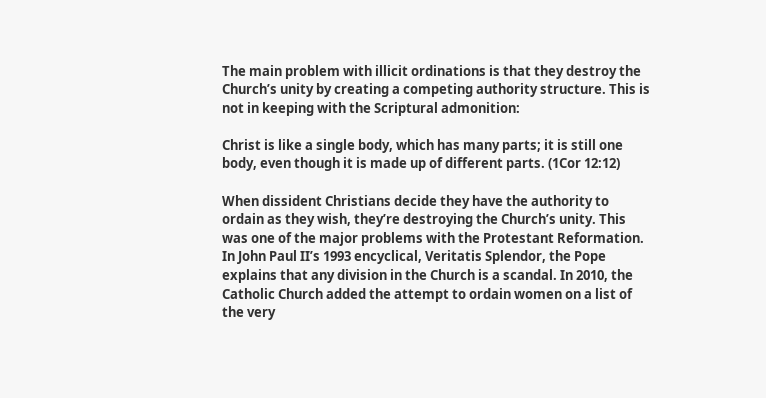The main problem with illicit ordinations is that they destroy the Church’s unity by creating a competing authority structure. This is not in keeping with the Scriptural admonition:

Christ is like a single body, which has many parts; it is still one body, even though it is made up of different parts. (1Cor 12:12)

When dissident Christians decide they have the authority to ordain as they wish, they’re destroying the Church’s unity. This was one of the major problems with the Protestant Reformation. In John Paul II’s 1993 encyclical, Veritatis Splendor, the Pope explains that any division in the Church is a scandal. In 2010, the Catholic Church added the attempt to ordain women on a list of the very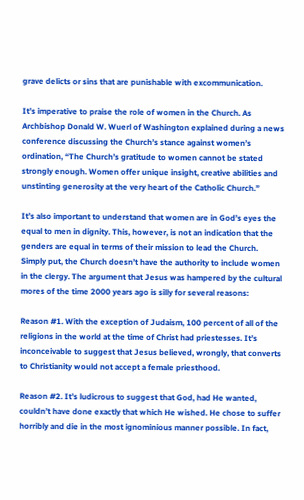grave delicts or sins that are punishable with excommunication.

It’s imperative to praise the role of women in the Church. As Archbishop Donald W. Wuerl of Washington explained during a news conference discussing the Church’s stance against women’s ordination, “The Church’s gratitude to women cannot be stated strongly enough. Women offer unique insight, creative abilities and unstinting generosity at the very heart of the Catholic Church.”

It’s also important to understand that women are in God’s eyes the equal to men in dignity. This, however, is not an indication that the genders are equal in terms of their mission to lead the Church. Simply put, the Church doesn’t have the authority to include women in the clergy. The argument that Jesus was hampered by the cultural mores of the time 2000 years ago is silly for several reasons:

Reason #1. With the exception of Judaism, 100 percent of all of the religions in the world at the time of Christ had priestesses. It’s inconceivable to suggest that Jesus believed, wrongly, that converts to Christianity would not accept a female priesthood.

Reason #2. It’s ludicrous to suggest that God, had He wanted, couldn’t have done exactly that which He wished. He chose to suffer horribly and die in the most ignominious manner possible. In fact,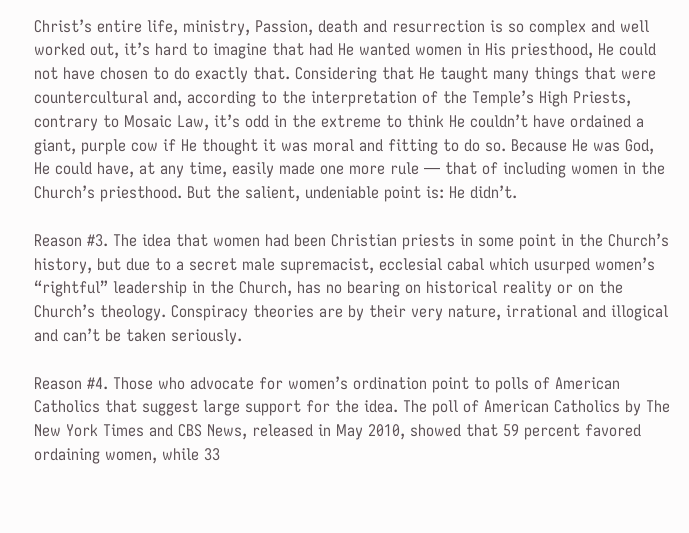Christ’s entire life, ministry, Passion, death and resurrection is so complex and well worked out, it’s hard to imagine that had He wanted women in His priesthood, He could not have chosen to do exactly that. Considering that He taught many things that were countercultural and, according to the interpretation of the Temple’s High Priests, contrary to Mosaic Law, it’s odd in the extreme to think He couldn’t have ordained a giant, purple cow if He thought it was moral and fitting to do so. Because He was God, He could have, at any time, easily made one more rule — that of including women in the Church’s priesthood. But the salient, undeniable point is: He didn’t.

Reason #3. The idea that women had been Christian priests in some point in the Church’s history, but due to a secret male supremacist, ecclesial cabal which usurped women’s “rightful” leadership in the Church, has no bearing on historical reality or on the Church’s theology. Conspiracy theories are by their very nature, irrational and illogical and can’t be taken seriously.

Reason #4. Those who advocate for women’s ordination point to polls of American Catholics that suggest large support for the idea. The poll of American Catholics by The New York Times and CBS News, released in May 2010, showed that 59 percent favored ordaining women, while 33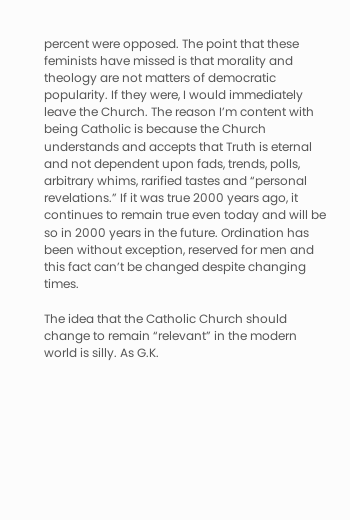percent were opposed. The point that these feminists have missed is that morality and theology are not matters of democratic popularity. If they were, I would immediately leave the Church. The reason I’m content with being Catholic is because the Church understands and accepts that Truth is eternal and not dependent upon fads, trends, polls, arbitrary whims, rarified tastes and “personal revelations.” If it was true 2000 years ago, it continues to remain true even today and will be so in 2000 years in the future. Ordination has been without exception, reserved for men and this fact can’t be changed despite changing times.

The idea that the Catholic Church should change to remain “relevant” in the modern world is silly. As G.K.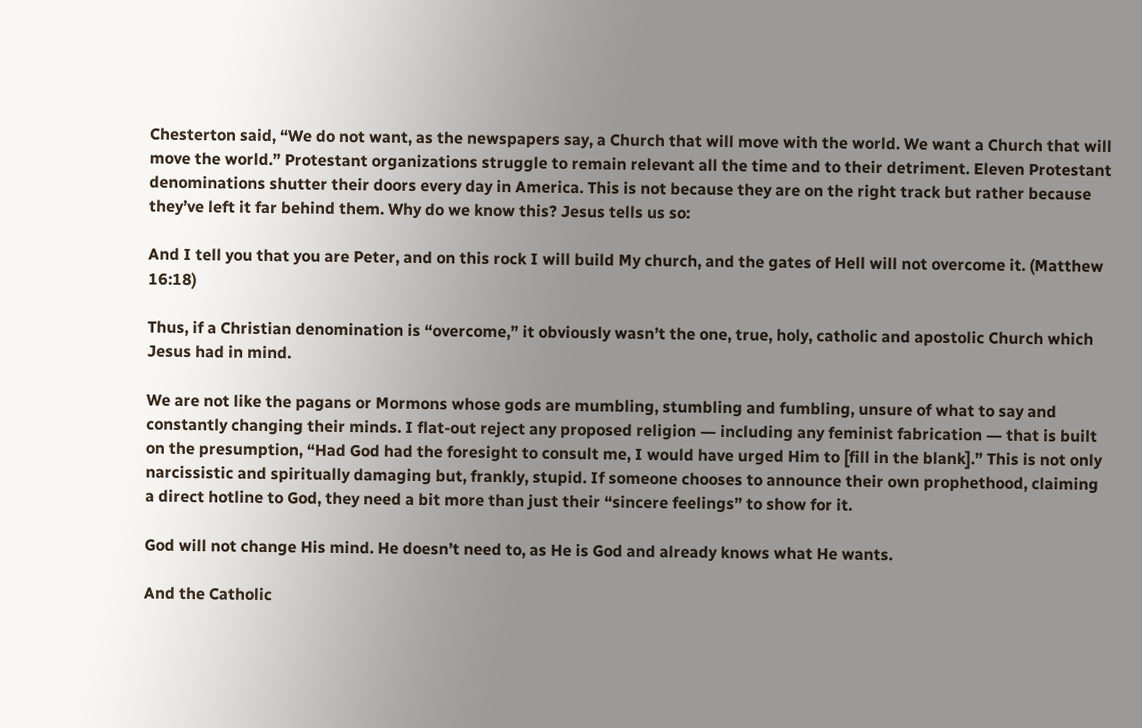Chesterton said, “We do not want, as the newspapers say, a Church that will move with the world. We want a Church that will move the world.” Protestant organizations struggle to remain relevant all the time and to their detriment. Eleven Protestant denominations shutter their doors every day in America. This is not because they are on the right track but rather because they’ve left it far behind them. Why do we know this? Jesus tells us so:

And I tell you that you are Peter, and on this rock I will build My church, and the gates of Hell will not overcome it. (Matthew 16:18)

Thus, if a Christian denomination is “overcome,” it obviously wasn’t the one, true, holy, catholic and apostolic Church which Jesus had in mind.

We are not like the pagans or Mormons whose gods are mumbling, stumbling and fumbling, unsure of what to say and constantly changing their minds. I flat-out reject any proposed religion ― including any feminist fabrication ― that is built on the presumption, “Had God had the foresight to consult me, I would have urged Him to [fill in the blank].” This is not only narcissistic and spiritually damaging but, frankly, stupid. If someone chooses to announce their own prophethood, claiming a direct hotline to God, they need a bit more than just their “sincere feelings” to show for it.

God will not change His mind. He doesn’t need to, as He is God and already knows what He wants.

And the Catholic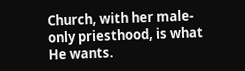Church, with her male-only priesthood, is what He wants.